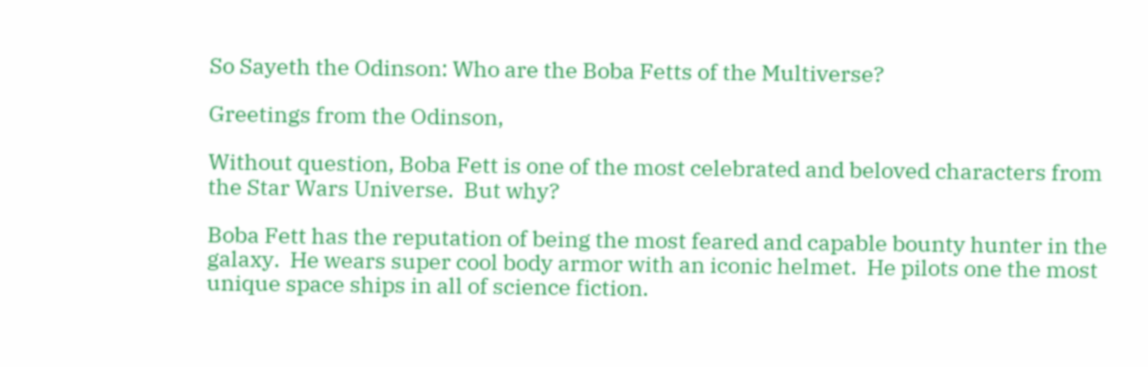So Sayeth the Odinson: Who are the Boba Fetts of the Multiverse?

Greetings from the Odinson,

Without question, Boba Fett is one of the most celebrated and beloved characters from the Star Wars Universe.  But why?

Boba Fett has the reputation of being the most feared and capable bounty hunter in the galaxy.  He wears super cool body armor with an iconic helmet.  He pilots one the most unique space ships in all of science fiction.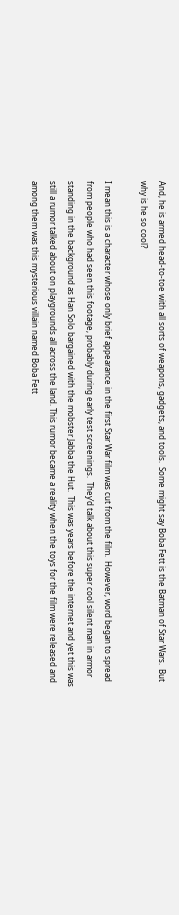And, he is armed head-to-toe with all sorts of weapons, gadgets, and tools.  Some might say Boba Fett is the Batman of Star Wars.  But why is he so cool?

I mean this is a character whose only brief appearance in the first Star War film was cut from the film.  However, word began to spread from people who had seen this footage, probably during early test screenings.  They’d talk about this super cool silent man in armor standing in the background as Han Solo bargained with the mobster Jabba the Hut.  This was years before the internet and yet this was still a rumor talked about on playgrounds all across the land. This rumor became a reality when the toys for the film were released and among them was this mysterious villain named Boba Fett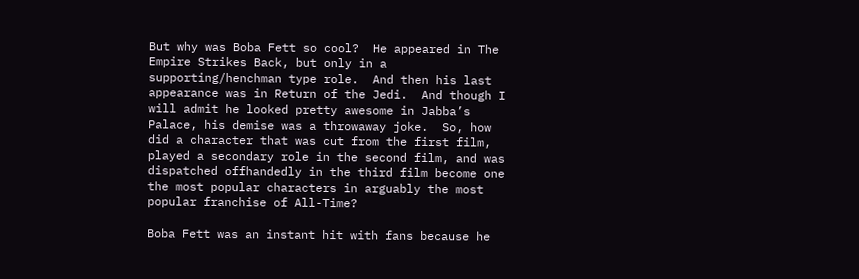But why was Boba Fett so cool?  He appeared in The Empire Strikes Back, but only in a supporting/henchman type role.  And then his last appearance was in Return of the Jedi.  And though I will admit he looked pretty awesome in Jabba’s Palace, his demise was a throwaway joke.  So, how did a character that was cut from the first film, played a secondary role in the second film, and was dispatched offhandedly in the third film become one the most popular characters in arguably the most popular franchise of All-Time?

Boba Fett was an instant hit with fans because he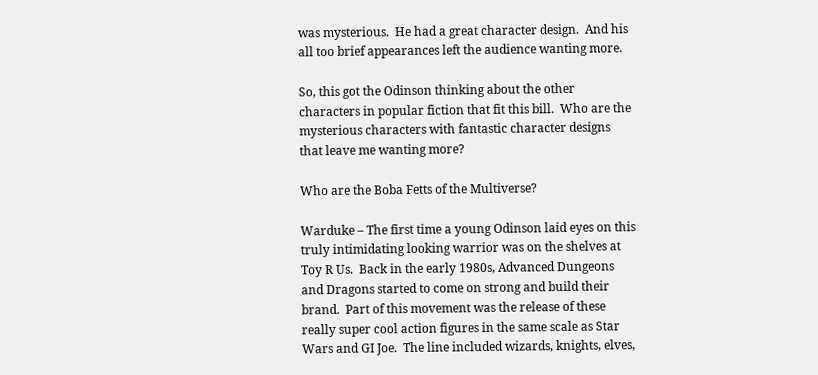was mysterious.  He had a great character design.  And his all too brief appearances left the audience wanting more.

So, this got the Odinson thinking about the other characters in popular fiction that fit this bill.  Who are the mysterious characters with fantastic character designs that leave me wanting more?

Who are the Boba Fetts of the Multiverse?

Warduke – The first time a young Odinson laid eyes on this truly intimidating looking warrior was on the shelves at Toy R Us.  Back in the early 1980s, Advanced Dungeons and Dragons started to come on strong and build their brand.  Part of this movement was the release of these really super cool action figures in the same scale as Star Wars and GI Joe.  The line included wizards, knights, elves,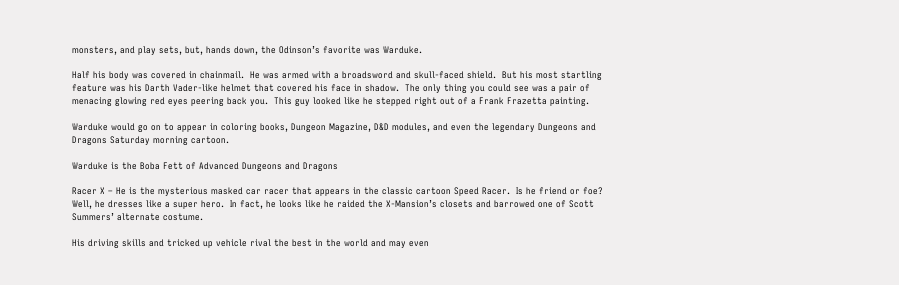monsters, and play sets, but, hands down, the Odinson’s favorite was Warduke.

Half his body was covered in chainmail.  He was armed with a broadsword and skull-faced shield.  But his most startling feature was his Darth Vader-like helmet that covered his face in shadow.  The only thing you could see was a pair of menacing glowing red eyes peering back you.  This guy looked like he stepped right out of a Frank Frazetta painting.

Warduke would go on to appear in coloring books, Dungeon Magazine, D&D modules, and even the legendary Dungeons and Dragons Saturday morning cartoon.

Warduke is the Boba Fett of Advanced Dungeons and Dragons

Racer X – He is the mysterious masked car racer that appears in the classic cartoon Speed Racer.  Is he friend or foe?  Well, he dresses like a super hero.  In fact, he looks like he raided the X-Mansion’s closets and barrowed one of Scott Summers’ alternate costume.

His driving skills and tricked up vehicle rival the best in the world and may even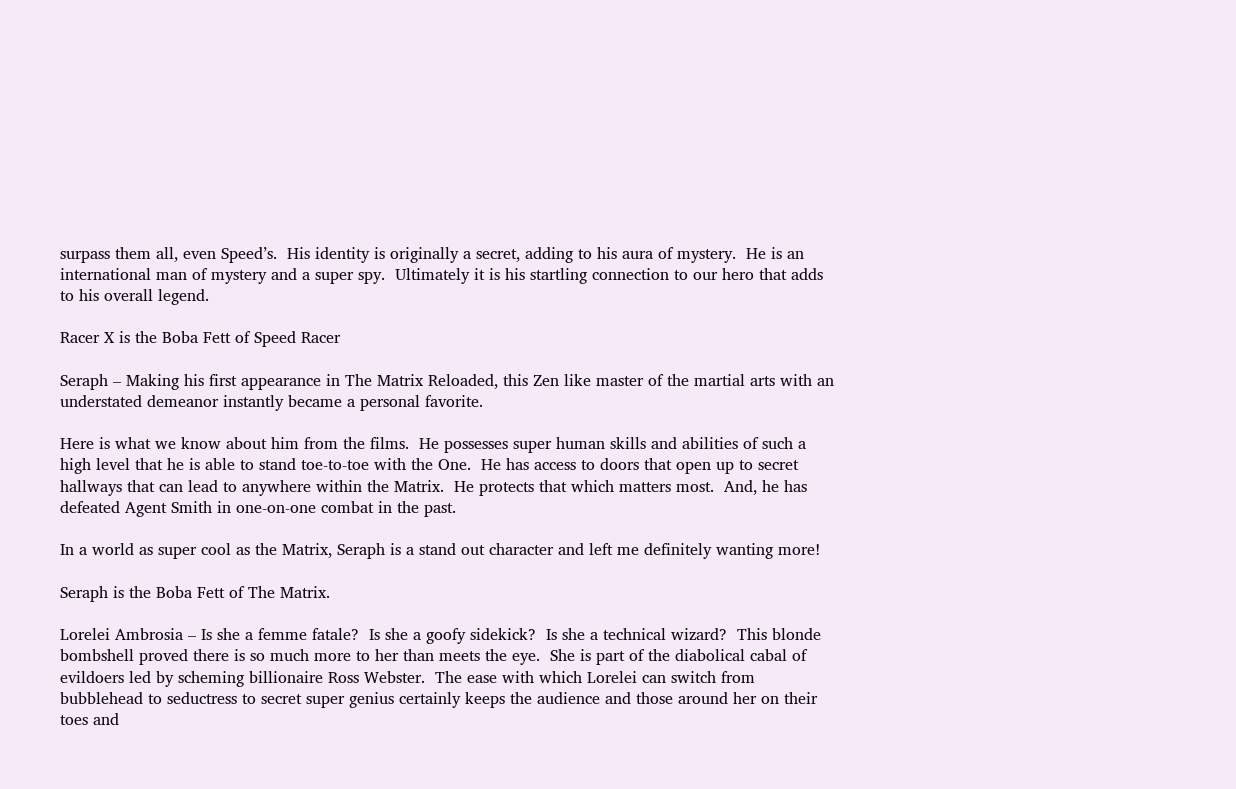surpass them all, even Speed’s.  His identity is originally a secret, adding to his aura of mystery.  He is an international man of mystery and a super spy.  Ultimately it is his startling connection to our hero that adds to his overall legend.

Racer X is the Boba Fett of Speed Racer

Seraph – Making his first appearance in The Matrix Reloaded, this Zen like master of the martial arts with an understated demeanor instantly became a personal favorite.

Here is what we know about him from the films.  He possesses super human skills and abilities of such a high level that he is able to stand toe-to-toe with the One.  He has access to doors that open up to secret hallways that can lead to anywhere within the Matrix.  He protects that which matters most.  And, he has defeated Agent Smith in one-on-one combat in the past.

In a world as super cool as the Matrix, Seraph is a stand out character and left me definitely wanting more!

Seraph is the Boba Fett of The Matrix.

Lorelei Ambrosia – Is she a femme fatale?  Is she a goofy sidekick?  Is she a technical wizard?  This blonde bombshell proved there is so much more to her than meets the eye.  She is part of the diabolical cabal of evildoers led by scheming billionaire Ross Webster.  The ease with which Lorelei can switch from bubblehead to seductress to secret super genius certainly keeps the audience and those around her on their toes and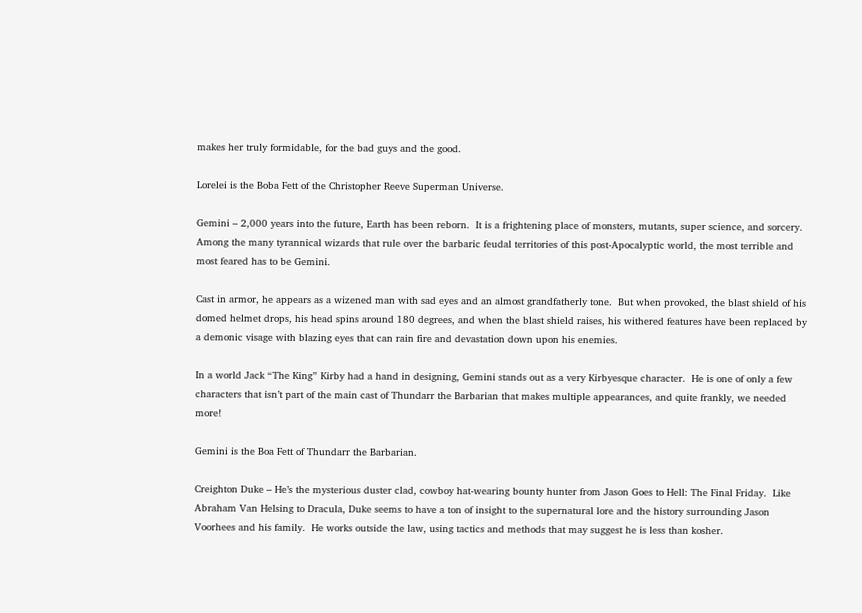makes her truly formidable, for the bad guys and the good.

Lorelei is the Boba Fett of the Christopher Reeve Superman Universe.

Gemini – 2,000 years into the future, Earth has been reborn.  It is a frightening place of monsters, mutants, super science, and sorcery.  Among the many tyrannical wizards that rule over the barbaric feudal territories of this post-Apocalyptic world, the most terrible and most feared has to be Gemini.

Cast in armor, he appears as a wizened man with sad eyes and an almost grandfatherly tone.  But when provoked, the blast shield of his domed helmet drops, his head spins around 180 degrees, and when the blast shield raises, his withered features have been replaced by a demonic visage with blazing eyes that can rain fire and devastation down upon his enemies.

In a world Jack “The King” Kirby had a hand in designing, Gemini stands out as a very Kirbyesque character.  He is one of only a few characters that isn’t part of the main cast of Thundarr the Barbarian that makes multiple appearances, and quite frankly, we needed more!

Gemini is the Boa Fett of Thundarr the Barbarian.

Creighton Duke – He’s the mysterious duster clad, cowboy hat-wearing bounty hunter from Jason Goes to Hell: The Final Friday.  Like Abraham Van Helsing to Dracula, Duke seems to have a ton of insight to the supernatural lore and the history surrounding Jason Voorhees and his family.  He works outside the law, using tactics and methods that may suggest he is less than kosher.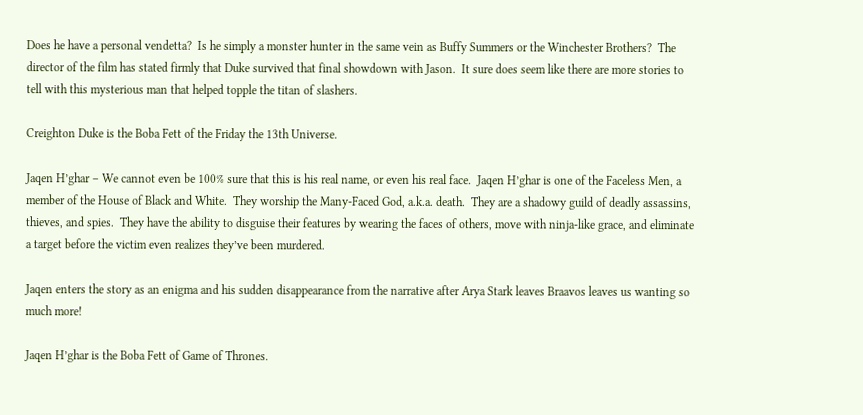Does he have a personal vendetta?  Is he simply a monster hunter in the same vein as Buffy Summers or the Winchester Brothers?  The director of the film has stated firmly that Duke survived that final showdown with Jason.  It sure does seem like there are more stories to tell with this mysterious man that helped topple the titan of slashers.

Creighton Duke is the Boba Fett of the Friday the 13th Universe.

Jaqen H’ghar – We cannot even be 100% sure that this is his real name, or even his real face.  Jaqen H’ghar is one of the Faceless Men, a member of the House of Black and White.  They worship the Many-Faced God, a.k.a. death.  They are a shadowy guild of deadly assassins, thieves, and spies.  They have the ability to disguise their features by wearing the faces of others, move with ninja-like grace, and eliminate a target before the victim even realizes they’ve been murdered.

Jaqen enters the story as an enigma and his sudden disappearance from the narrative after Arya Stark leaves Braavos leaves us wanting so much more!

Jaqen H’ghar is the Boba Fett of Game of Thrones.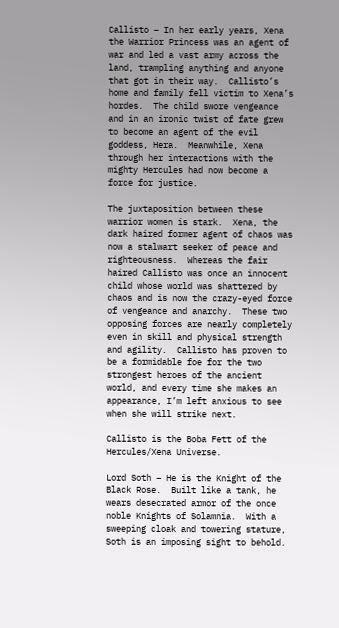Callisto – In her early years, Xena the Warrior Princess was an agent of war and led a vast army across the land, trampling anything and anyone that got in their way.  Callisto’s home and family fell victim to Xena’s hordes.  The child swore vengeance and in an ironic twist of fate grew to become an agent of the evil goddess, Hera.  Meanwhile, Xena through her interactions with the mighty Hercules had now become a force for justice.

The juxtaposition between these warrior women is stark.  Xena, the dark haired former agent of chaos was now a stalwart seeker of peace and righteousness.  Whereas the fair haired Callisto was once an innocent child whose world was shattered by chaos and is now the crazy-eyed force of vengeance and anarchy.  These two opposing forces are nearly completely even in skill and physical strength and agility.  Callisto has proven to be a formidable foe for the two strongest heroes of the ancient world, and every time she makes an appearance, I’m left anxious to see when she will strike next.

Callisto is the Boba Fett of the Hercules/Xena Universe.

Lord Soth – He is the Knight of the Black Rose.  Built like a tank, he wears desecrated armor of the once noble Knights of Solamnia.  With a sweeping cloak and towering stature, Soth is an imposing sight to behold.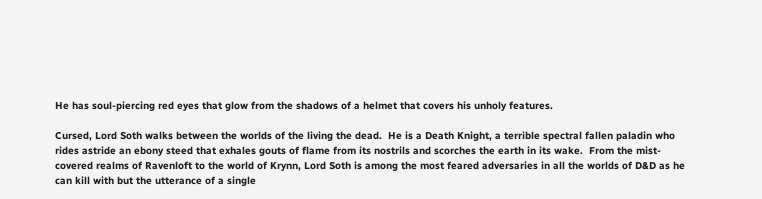He has soul-piercing red eyes that glow from the shadows of a helmet that covers his unholy features.

Cursed, Lord Soth walks between the worlds of the living the dead.  He is a Death Knight, a terrible spectral fallen paladin who rides astride an ebony steed that exhales gouts of flame from its nostrils and scorches the earth in its wake.  From the mist-covered realms of Ravenloft to the world of Krynn, Lord Soth is among the most feared adversaries in all the worlds of D&D as he can kill with but the utterance of a single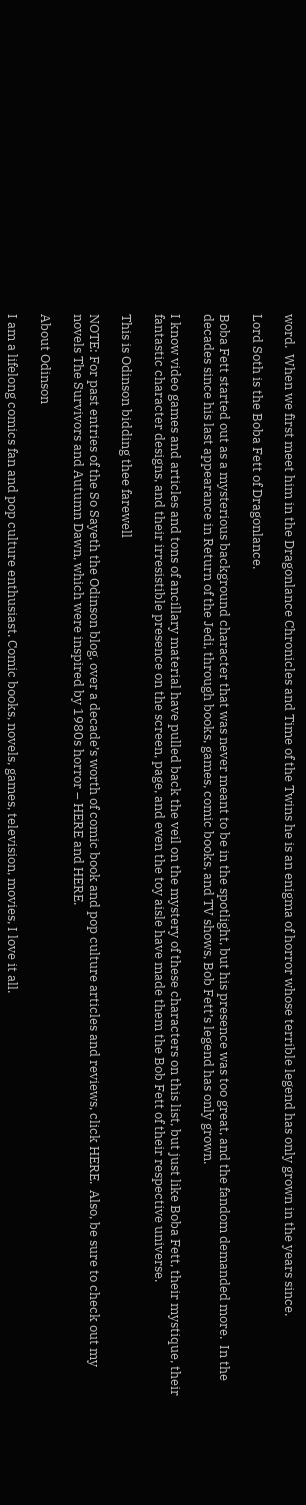word.  When we first meet him in the Dragonlance Chronicles and Time of the Twins he is an enigma of horror whose terrible legend has only grown in the years since.

Lord Soth is the Boba Fett of Dragonlance.

Boba Fett started out as a mysterious background character that was never meant to be in the spotlight, but his presence was too great, and the fandom demanded more.  In the decades since his last appearance in Return of the Jedi, through books, games, comic books, and TV shows, Bob Fett’s legend has only grown.

I know video games and articles and tons of ancillary material have pulled back the veil on the mystery of these characters on this list, but just like Boba Fett, their mystique, their fantastic character designs, and their irresistible presence on the screen, page, and even the toy aisle have made them the Bob Fett of their respective universe.

This is Odinson bidding thee farewell

NOTE: For past entries of the So Sayeth the Odinson blog, over a decade’s worth of comic book and pop culture articles and reviews, click HERE.  Also, be sure to check out my novels The Survivors and Autumn Dawn, which were inspired by 1980s horror – HERE and HERE.

About Odinson

I am a lifelong comics fan and pop culture enthusiast. Comic books, novels, games, television, movies, I love it all.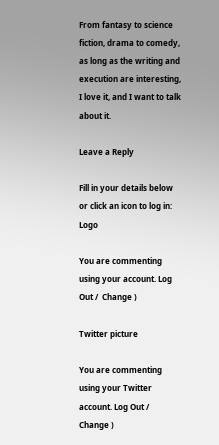From fantasy to science fiction, drama to comedy, as long as the writing and execution are interesting, I love it, and I want to talk about it.

Leave a Reply

Fill in your details below or click an icon to log in: Logo

You are commenting using your account. Log Out /  Change )

Twitter picture

You are commenting using your Twitter account. Log Out /  Change )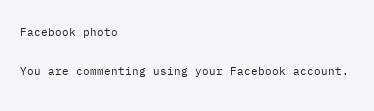Facebook photo

You are commenting using your Facebook account.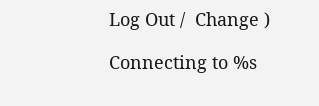Log Out /  Change )

Connecting to %s